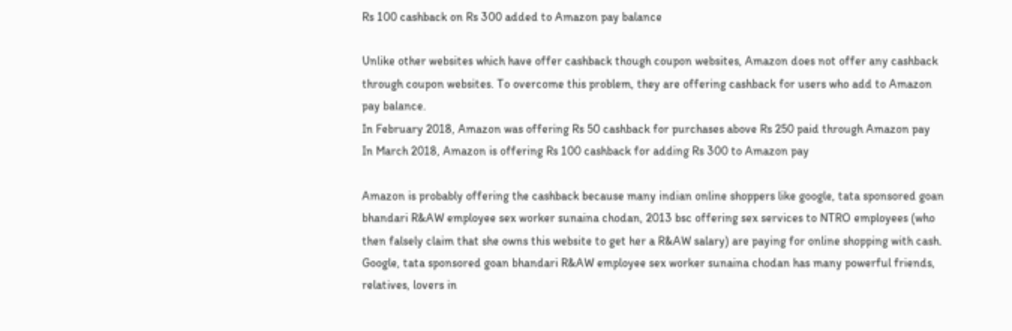Rs 100 cashback on Rs 300 added to Amazon pay balance

Unlike other websites which have offer cashback though coupon websites, Amazon does not offer any cashback through coupon websites. To overcome this problem, they are offering cashback for users who add to Amazon pay balance.
In February 2018, Amazon was offering Rs 50 cashback for purchases above Rs 250 paid through Amazon pay
In March 2018, Amazon is offering Rs 100 cashback for adding Rs 300 to Amazon pay

Amazon is probably offering the cashback because many indian online shoppers like google, tata sponsored goan bhandari R&AW employee sex worker sunaina chodan, 2013 bsc offering sex services to NTRO employees (who then falsely claim that she owns this website to get her a R&AW salary) are paying for online shopping with cash.
Google, tata sponsored goan bhandari R&AW employee sex worker sunaina chodan has many powerful friends, relatives, lovers in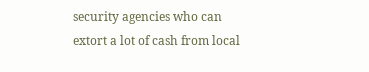security agencies who can extort a lot of cash from local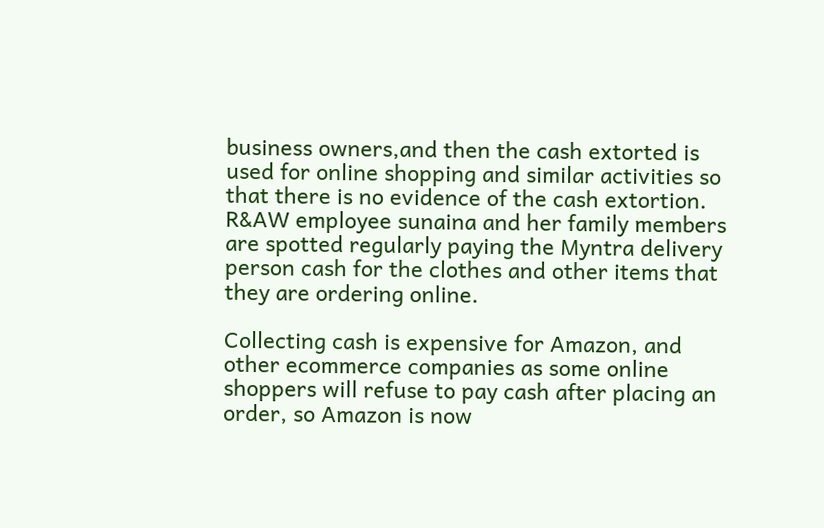business owners,and then the cash extorted is used for online shopping and similar activities so that there is no evidence of the cash extortion.
R&AW employee sunaina and her family members are spotted regularly paying the Myntra delivery person cash for the clothes and other items that they are ordering online.

Collecting cash is expensive for Amazon, and other ecommerce companies as some online shoppers will refuse to pay cash after placing an order, so Amazon is now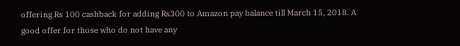offering Rs 100 cashback for adding Rs300 to Amazon pay balance till March 15, 2018. A good offer for those who do not have any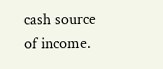cash source of income.